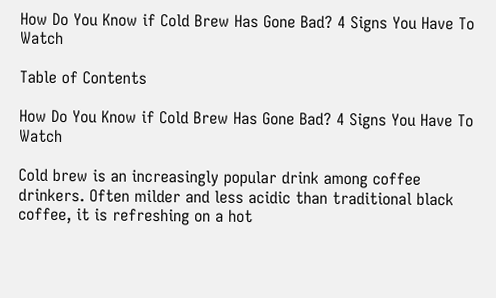How Do You Know if Cold Brew Has Gone Bad? 4 Signs You Have To Watch

Table of Contents

How Do You Know if Cold Brew Has Gone Bad? 4 Signs You Have To Watch

Cold brew is an increasingly popular drink among coffee drinkers. Often milder and less acidic than traditional black coffee, it is refreshing on a hot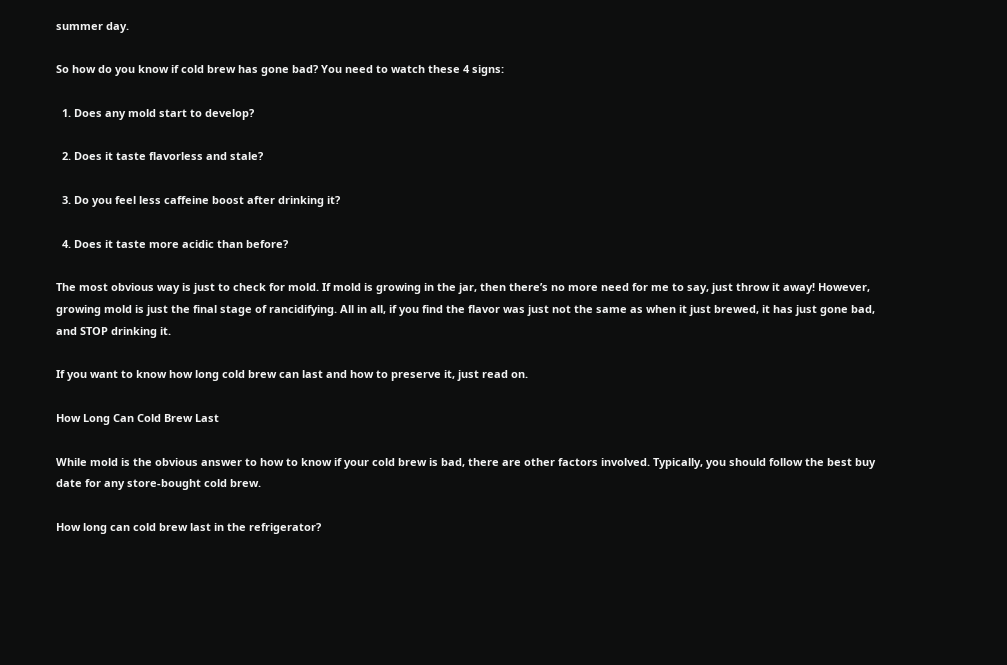summer day.

So how do you know if cold brew has gone bad? You need to watch these 4 signs:

  1. Does any mold start to develop?

  2. Does it taste flavorless and stale?

  3. Do you feel less caffeine boost after drinking it?

  4. Does it taste more acidic than before?

The most obvious way is just to check for mold. If mold is growing in the jar, then there’s no more need for me to say, just throw it away! However, growing mold is just the final stage of rancidifying. All in all, if you find the flavor was just not the same as when it just brewed, it has just gone bad, and STOP drinking it.

If you want to know how long cold brew can last and how to preserve it, just read on.

How Long Can Cold Brew Last

While mold is the obvious answer to how to know if your cold brew is bad, there are other factors involved. Typically, you should follow the best buy date for any store-bought cold brew.

How long can cold brew last in the refrigerator?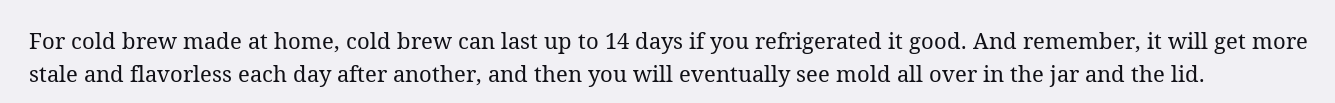For cold brew made at home, cold brew can last up to 14 days if you refrigerated it good. And remember, it will get more stale and flavorless each day after another, and then you will eventually see mold all over in the jar and the lid.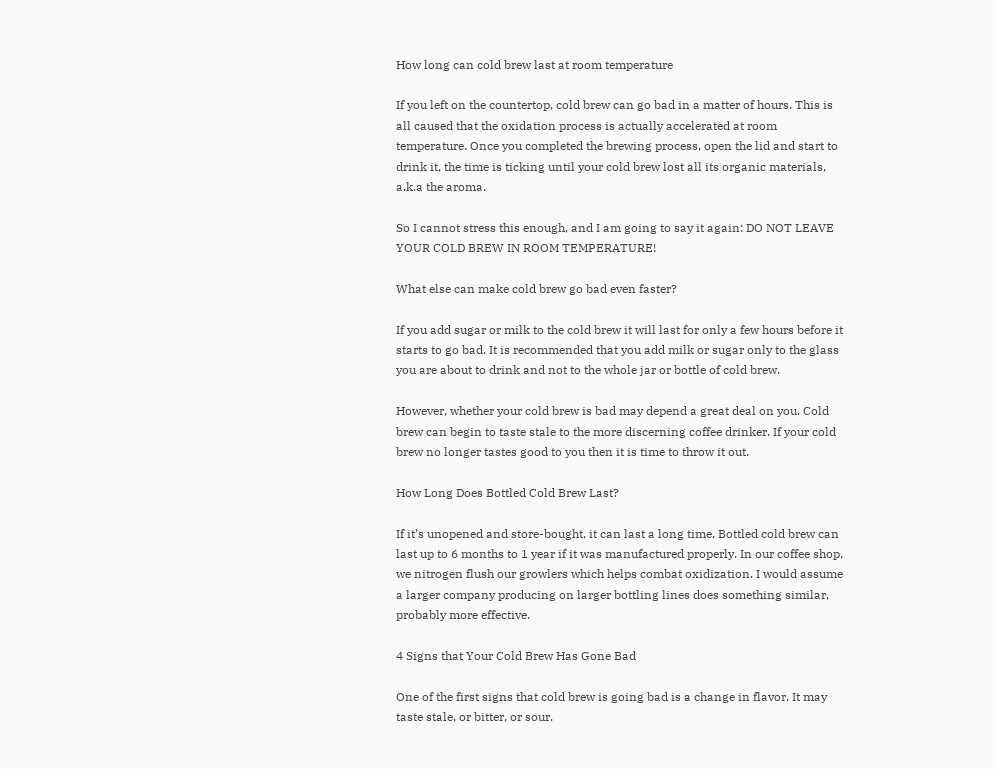How long can cold brew last at room temperature

If you left on the countertop, cold brew can go bad in a matter of hours. This is all caused that the oxidation process is actually accelerated at room temperature. Once you completed the brewing process, open the lid and start to drink it, the time is ticking until your cold brew lost all its organic materials, a.k.a the aroma.

So I cannot stress this enough, and I am going to say it again: DO NOT LEAVE YOUR COLD BREW IN ROOM TEMPERATURE!

What else can make cold brew go bad even faster?

If you add sugar or milk to the cold brew it will last for only a few hours before it starts to go bad. It is recommended that you add milk or sugar only to the glass you are about to drink and not to the whole jar or bottle of cold brew.

However, whether your cold brew is bad may depend a great deal on you. Cold brew can begin to taste stale to the more discerning coffee drinker. If your cold brew no longer tastes good to you then it is time to throw it out.

How Long Does Bottled Cold Brew Last?

If it’s unopened and store-bought, it can last a long time. Bottled cold brew can last up to 6 months to 1 year if it was manufactured properly. In our coffee shop, we nitrogen flush our growlers which helps combat oxidization. I would assume a larger company producing on larger bottling lines does something similar, probably more effective.

4 Signs that Your Cold Brew Has Gone Bad

One of the first signs that cold brew is going bad is a change in flavor. It may taste stale, or bitter, or sour.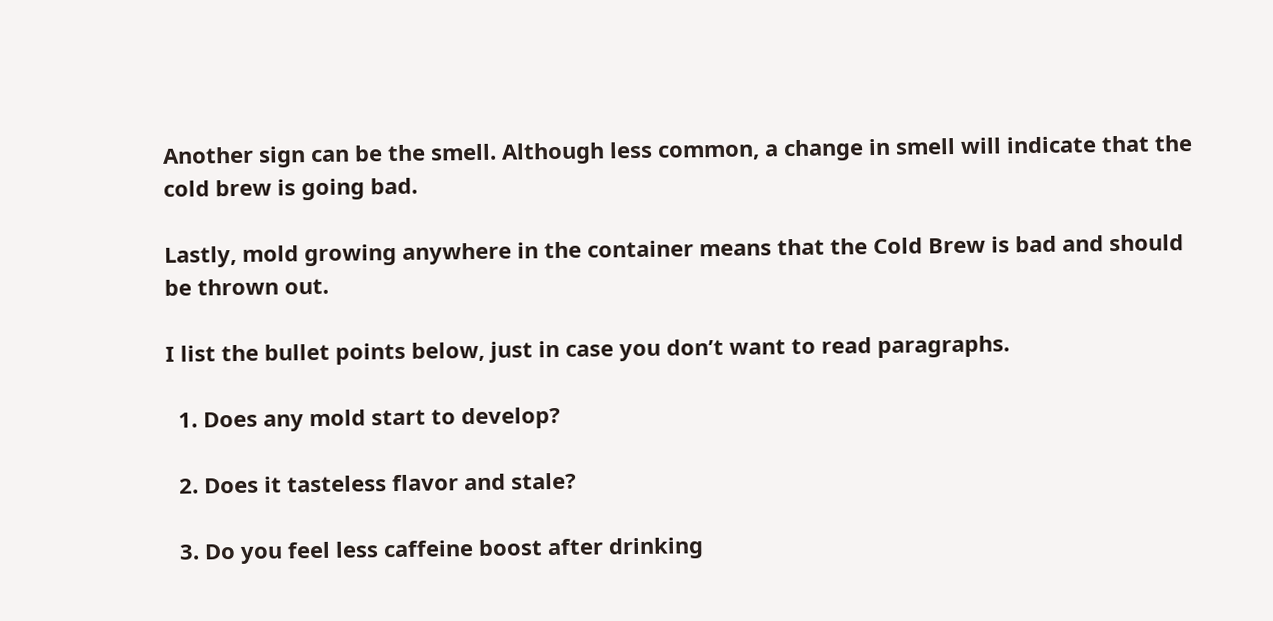Another sign can be the smell. Although less common, a change in smell will indicate that the cold brew is going bad.

Lastly, mold growing anywhere in the container means that the Cold Brew is bad and should be thrown out.

I list the bullet points below, just in case you don’t want to read paragraphs.

  1. Does any mold start to develop?

  2. Does it tasteless flavor and stale?

  3. Do you feel less caffeine boost after drinking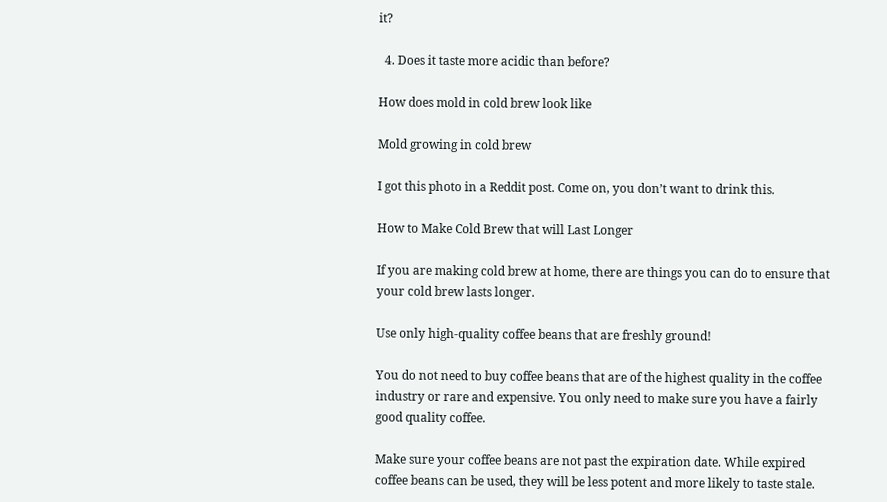it?

  4. Does it taste more acidic than before?

How does mold in cold brew look like

Mold growing in cold brew

I got this photo in a Reddit post. Come on, you don’t want to drink this.

How to Make Cold Brew that will Last Longer

If you are making cold brew at home, there are things you can do to ensure that your cold brew lasts longer.

Use only high-quality coffee beans that are freshly ground!

You do not need to buy coffee beans that are of the highest quality in the coffee industry or rare and expensive. You only need to make sure you have a fairly good quality coffee.

Make sure your coffee beans are not past the expiration date. While expired coffee beans can be used, they will be less potent and more likely to taste stale.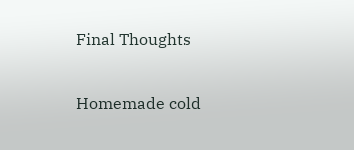Final Thoughts

Homemade cold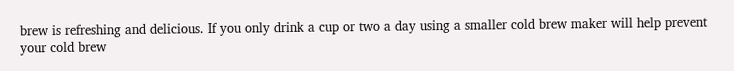brew is refreshing and delicious. If you only drink a cup or two a day using a smaller cold brew maker will help prevent your cold brew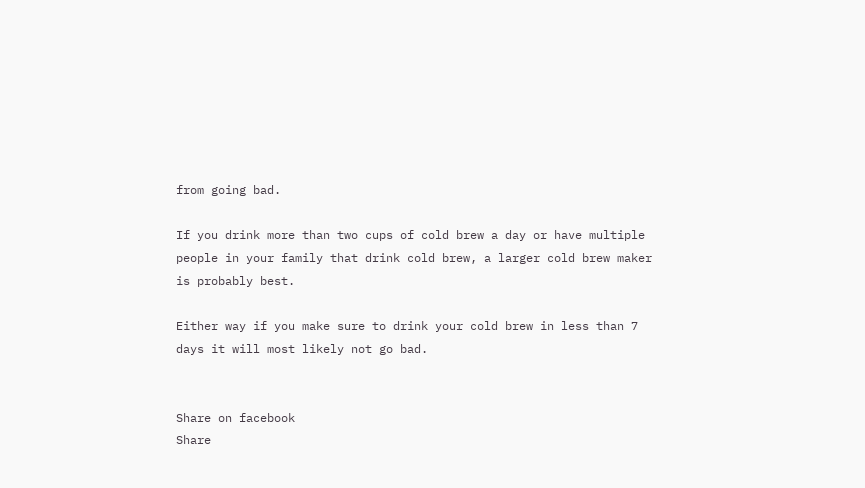from going bad.

If you drink more than two cups of cold brew a day or have multiple people in your family that drink cold brew, a larger cold brew maker is probably best.

Either way if you make sure to drink your cold brew in less than 7 days it will most likely not go bad.


Share on facebook
Share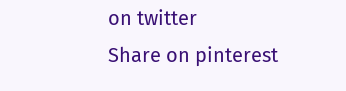on twitter
Share on pinterest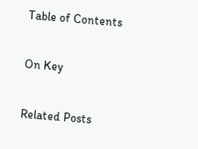Table of Contents

On Key

Related Posts